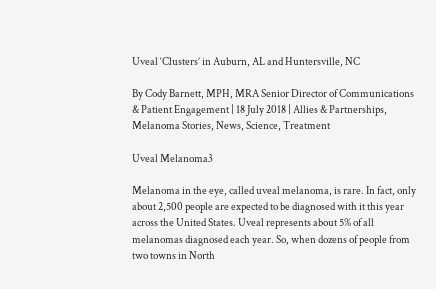Uveal ‘Clusters’ in Auburn, AL and Huntersville, NC

By Cody Barnett, MPH, MRA Senior Director of Communications & Patient Engagement | 18 July 2018 | Allies & Partnerships, Melanoma Stories, News, Science, Treatment

Uveal Melanoma3

Melanoma in the eye, called uveal melanoma, is rare. In fact, only about 2,500 people are expected to be diagnosed with it this year across the United States. Uveal represents about 5% of all melanomas diagnosed each year. So, when dozens of people from two towns in North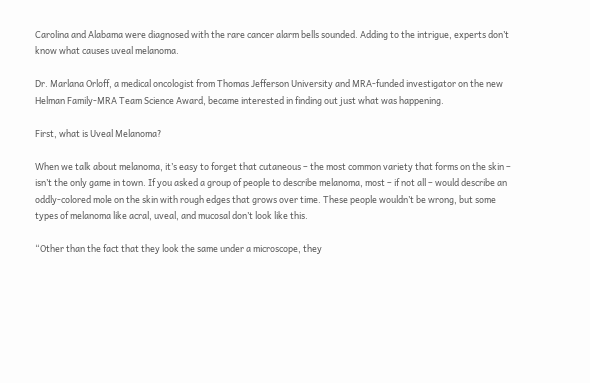Carolina and Alabama were diagnosed with the rare cancer alarm bells sounded. Adding to the intrigue, experts don’t know what causes uveal melanoma.

Dr. Marlana Orloff, a medical oncologist from Thomas Jefferson University and MRA-funded investigator on the new Helman Family-MRA Team Science Award, became interested in finding out just what was happening.

First, what is Uveal Melanoma?

When we talk about melanoma, it’s easy to forget that cutaneous – the most common variety that forms on the skin – isn’t the only game in town. If you asked a group of people to describe melanoma, most – if not all – would describe an oddly-colored mole on the skin with rough edges that grows over time. These people wouldn’t be wrong, but some types of melanoma like acral, uveal, and mucosal don’t look like this.

“Other than the fact that they look the same under a microscope, they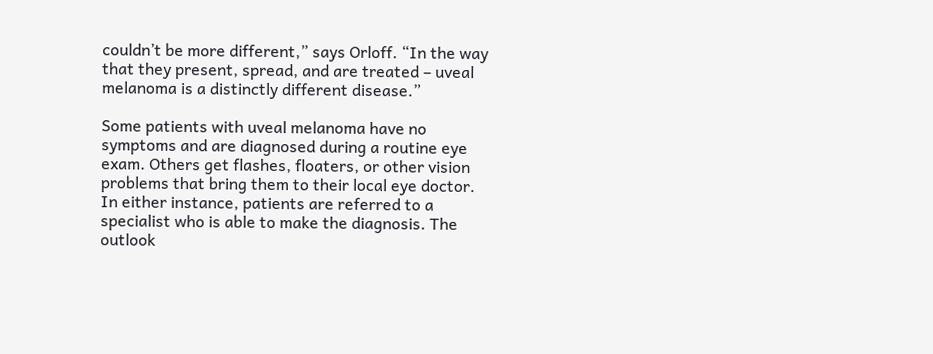couldn’t be more different,” says Orloff. “In the way that they present, spread, and are treated – uveal melanoma is a distinctly different disease.”

Some patients with uveal melanoma have no symptoms and are diagnosed during a routine eye exam. Others get flashes, floaters, or other vision problems that bring them to their local eye doctor. In either instance, patients are referred to a specialist who is able to make the diagnosis. The outlook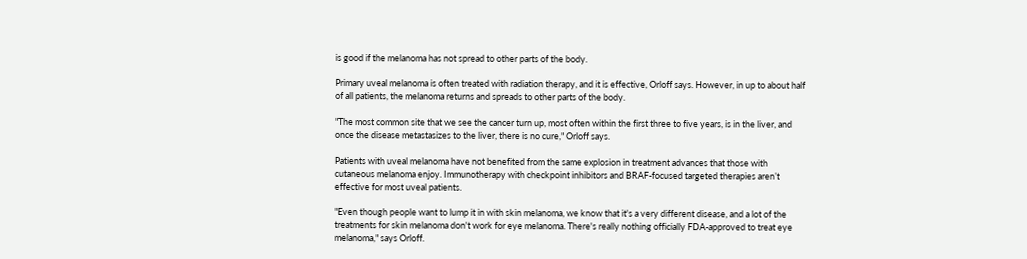is good if the melanoma has not spread to other parts of the body.

Primary uveal melanoma is often treated with radiation therapy, and it is effective, Orloff says. However, in up to about half of all patients, the melanoma returns and spreads to other parts of the body.

"The most common site that we see the cancer turn up, most often within the first three to five years, is in the liver, and once the disease metastasizes to the liver, there is no cure," Orloff says.

Patients with uveal melanoma have not benefited from the same explosion in treatment advances that those with cutaneous melanoma enjoy. Immunotherapy with checkpoint inhibitors and BRAF-focused targeted therapies aren’t effective for most uveal patients.

"Even though people want to lump it in with skin melanoma, we know that it's a very different disease, and a lot of the treatments for skin melanoma don't work for eye melanoma. There's really nothing officially FDA-approved to treat eye melanoma," says Orloff.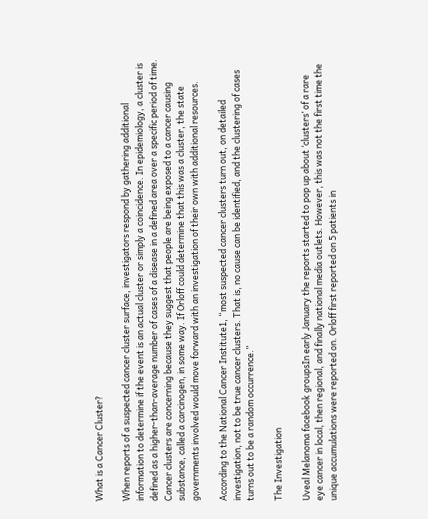What is a Cancer Cluster?

When reports of a suspected cancer cluster surface, investigators respond by gathering additional information to determine if the event is an actual cluster or simply a coincidence. In epidemiology, a cluster is defined as a higher-than-average number of cases of a disease in a defined area over a specific period of time. Cancer clusters are concerning because they suggest that people are being exposed to a cancer causing substance, called a carcinogen, in some way. If Orloff could determine that this was a cluster, the state governments involved would move forward with an investigation of their own with additional resources.

According to the National Cancer Institute1, “most suspected cancer clusters turn out, on detailed investigation, not to be true cancer clusters. That is, no cause can be identified, and the clustering of cases turns out to be a random occurrence.”

The Investigation

Uveal Melanoma facebook groupsIn early January the reports started to pop up about ‘clusters’ of a rare eye cancer in local, then regional, and finally national media outlets. However, this was not the first time the unique accumulations were reported on. Orloff first reported on 5 patients in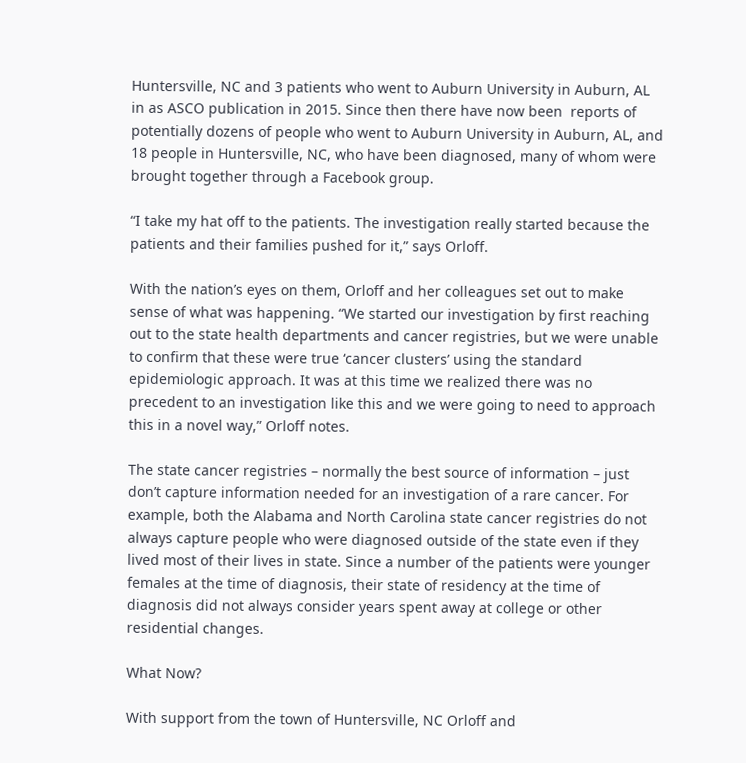Huntersville, NC and 3 patients who went to Auburn University in Auburn, AL in as ASCO publication in 2015. Since then there have now been  reports of potentially dozens of people who went to Auburn University in Auburn, AL, and 18 people in Huntersville, NC, who have been diagnosed, many of whom were brought together through a Facebook group.

“I take my hat off to the patients. The investigation really started because the patients and their families pushed for it,” says Orloff.

With the nation’s eyes on them, Orloff and her colleagues set out to make sense of what was happening. “We started our investigation by first reaching out to the state health departments and cancer registries, but we were unable to confirm that these were true ‘cancer clusters’ using the standard epidemiologic approach. It was at this time we realized there was no precedent to an investigation like this and we were going to need to approach this in a novel way,” Orloff notes.

The state cancer registries – normally the best source of information – just don’t capture information needed for an investigation of a rare cancer. For example, both the Alabama and North Carolina state cancer registries do not always capture people who were diagnosed outside of the state even if they lived most of their lives in state. Since a number of the patients were younger females at the time of diagnosis, their state of residency at the time of diagnosis did not always consider years spent away at college or other residential changes.

What Now?

With support from the town of Huntersville, NC Orloff and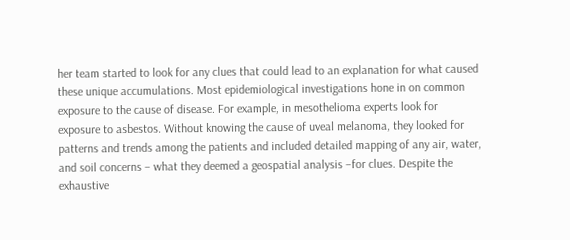her team started to look for any clues that could lead to an explanation for what caused these unique accumulations. Most epidemiological investigations hone in on common exposure to the cause of disease. For example, in mesothelioma experts look for exposure to asbestos. Without knowing the cause of uveal melanoma, they looked for patterns and trends among the patients and included detailed mapping of any air, water, and soil concerns – what they deemed a geospatial analysis –for clues. Despite the exhaustive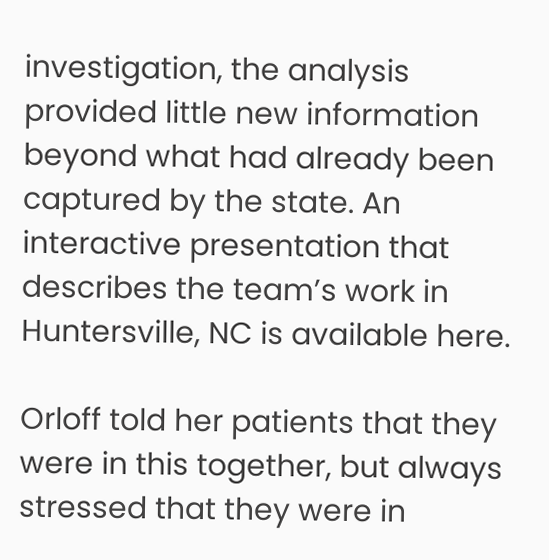investigation, the analysis provided little new information beyond what had already been captured by the state. An interactive presentation that describes the team’s work in Huntersville, NC is available here.

Orloff told her patients that they were in this together, but always stressed that they were in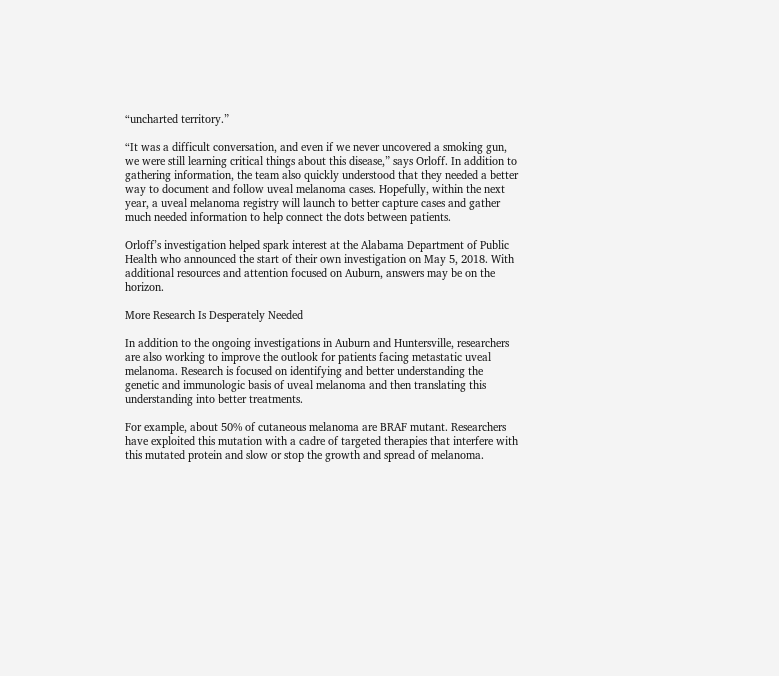“uncharted territory.”

“It was a difficult conversation, and even if we never uncovered a smoking gun, we were still learning critical things about this disease,” says Orloff. In addition to gathering information, the team also quickly understood that they needed a better way to document and follow uveal melanoma cases. Hopefully, within the next year, a uveal melanoma registry will launch to better capture cases and gather much needed information to help connect the dots between patients.

Orloff’s investigation helped spark interest at the Alabama Department of Public Health who announced the start of their own investigation on May 5, 2018. With additional resources and attention focused on Auburn, answers may be on the horizon.

More Research Is Desperately Needed

In addition to the ongoing investigations in Auburn and Huntersville, researchers are also working to improve the outlook for patients facing metastatic uveal melanoma. Research is focused on identifying and better understanding the genetic and immunologic basis of uveal melanoma and then translating this understanding into better treatments.

For example, about 50% of cutaneous melanoma are BRAF mutant. Researchers have exploited this mutation with a cadre of targeted therapies that interfere with this mutated protein and slow or stop the growth and spread of melanoma.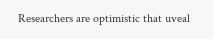Researchers are optimistic that uveal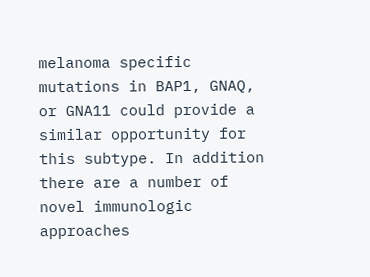melanoma specific mutations in BAP1, GNAQ, or GNA11 could provide a similar opportunity for this subtype. In addition there are a number of novel immunologic approaches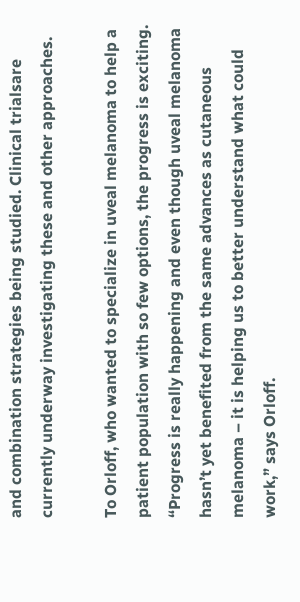and combination strategies being studied. Clinical trialsare currently underway investigating these and other approaches.

To Orloff, who wanted to specialize in uveal melanoma to help a patient population with so few options, the progress is exciting. “Progress is really happening and even though uveal melanoma hasn’t yet benefited from the same advances as cutaneous melanoma – it is helping us to better understand what could work,” says Orloff.